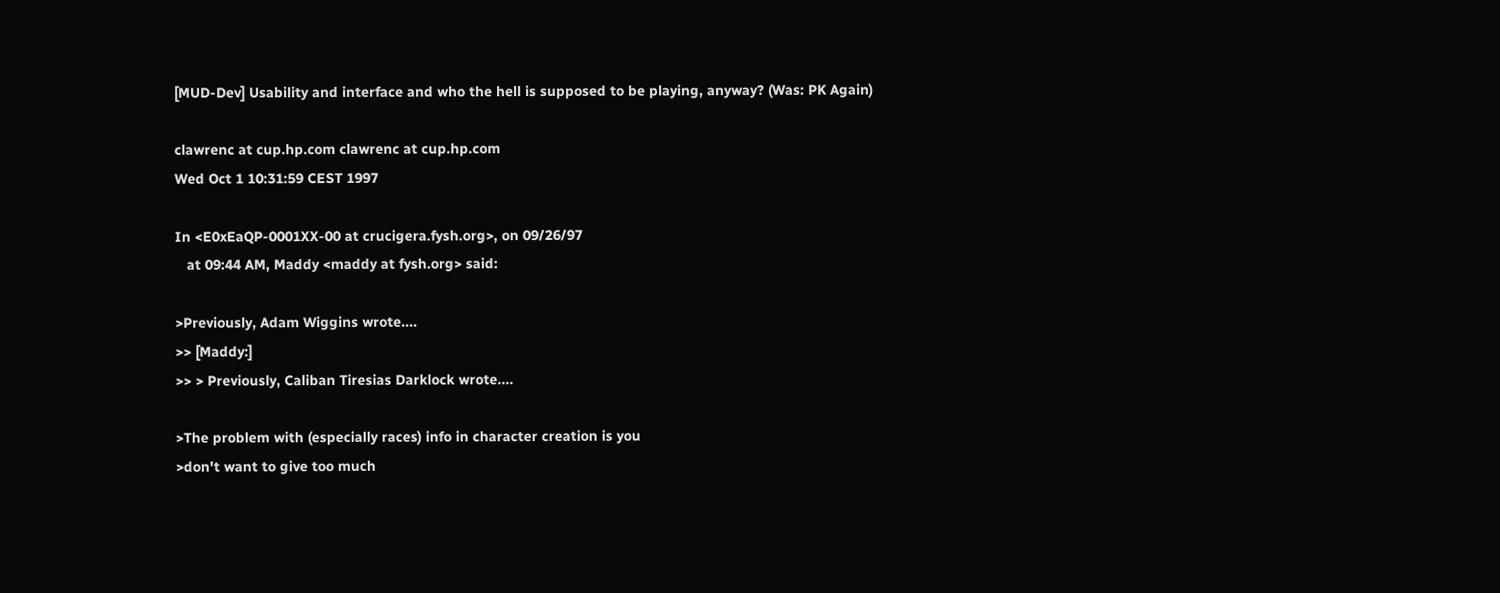[MUD-Dev] Usability and interface and who the hell is supposed to be playing, anyway? (Was: PK Again)

clawrenc at cup.hp.com clawrenc at cup.hp.com
Wed Oct 1 10:31:59 CEST 1997

In <E0xEaQP-0001XX-00 at crucigera.fysh.org>, on 09/26/97
   at 09:44 AM, Maddy <maddy at fysh.org> said:

>Previously, Adam Wiggins wrote....
>> [Maddy:]
>> > Previously, Caliban Tiresias Darklock wrote....

>The problem with (especially races) info in character creation is you
>don't want to give too much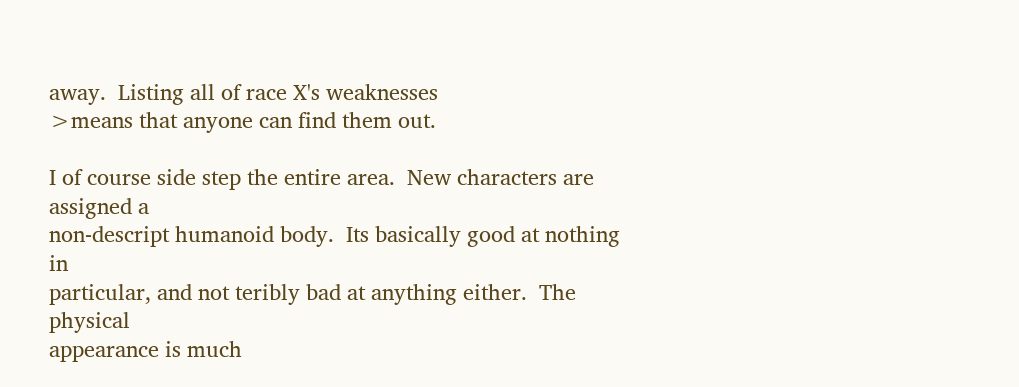away.  Listing all of race X's weaknesses
>means that anyone can find them out.

I of course side step the entire area.  New characters are assigned a
non-descript humanoid body.  Its basically good at nothing in
particular, and not teribly bad at anything either.  The physical
appearance is much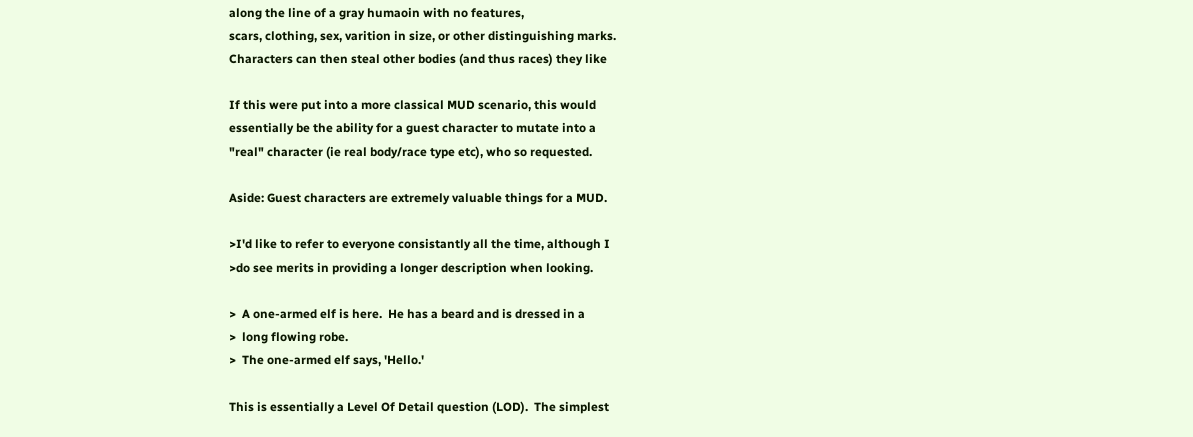along the line of a gray humaoin with no features,
scars, clothing, sex, varition in size, or other distinguishing marks.
Characters can then steal other bodies (and thus races) they like

If this were put into a more classical MUD scenario, this would
essentially be the ability for a guest character to mutate into a
"real" character (ie real body/race type etc), who so requested.

Aside: Guest characters are extremely valuable things for a MUD.

>I'd like to refer to everyone consistantly all the time, although I
>do see merits in providing a longer description when looking.

>  A one-armed elf is here.  He has a beard and is dressed in a
>  long flowing robe.
>  The one-armed elf says, 'Hello.'

This is essentially a Level Of Detail question (LOD).  The simplest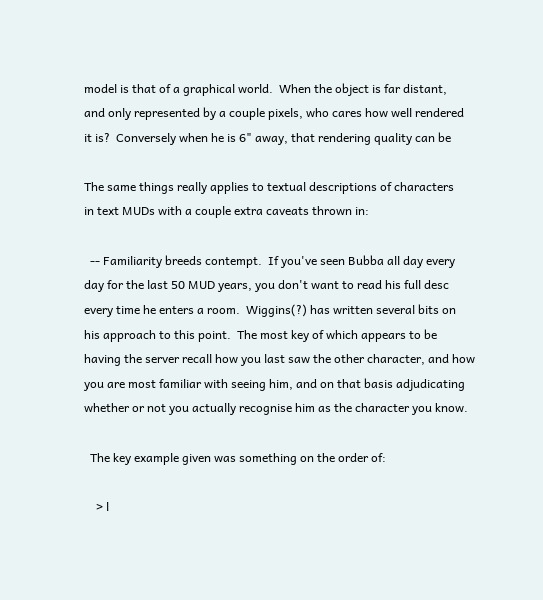model is that of a graphical world.  When the object is far distant,
and only represented by a couple pixels, who cares how well rendered
it is?  Conversely when he is 6" away, that rendering quality can be

The same things really applies to textual descriptions of characters
in text MUDs with a couple extra caveats thrown in:

  -- Familiarity breeds contempt.  If you've seen Bubba all day every
day for the last 50 MUD years, you don't want to read his full desc
every time he enters a room.  Wiggins(?) has written several bits on
his approach to this point.  The most key of which appears to be
having the server recall how you last saw the other character, and how
you are most familiar with seeing him, and on that basis adjudicating
whether or not you actually recognise him as the character you know.

  The key example given was something on the order of:

    > l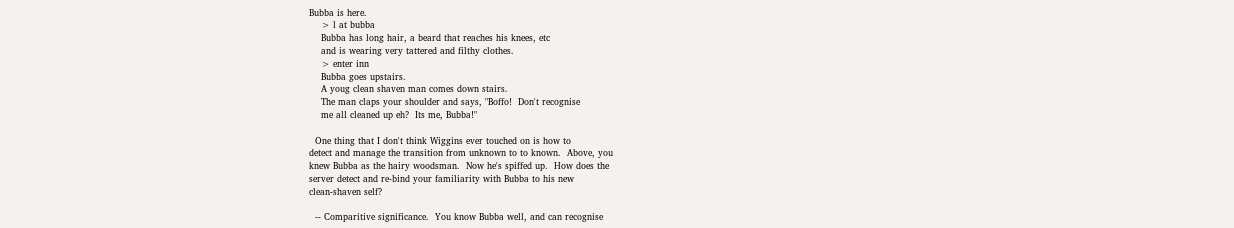Bubba is here.
    > l at bubba
    Bubba has long hair, a beard that reaches his knees, etc
    and is wearing very tattered and filthy clothes.
    > enter inn
    Bubba goes upstairs.
    A youg clean shaven man comes down stairs.
    The man claps your shoulder and says, "Boffo!  Don't recognise
    me all cleaned up eh?  Its me, Bubba!"

  One thing that I don't think Wiggins ever touched on is how to
detect and manage the transition from unknown to to known.  Above, you
knew Bubba as the hairy woodsman.  Now he's spiffed up.  How does the
server detect and re-bind your familiarity with Bubba to his new
clean-shaven self?

  -- Comparitive significance.  You know Bubba well, and can recognise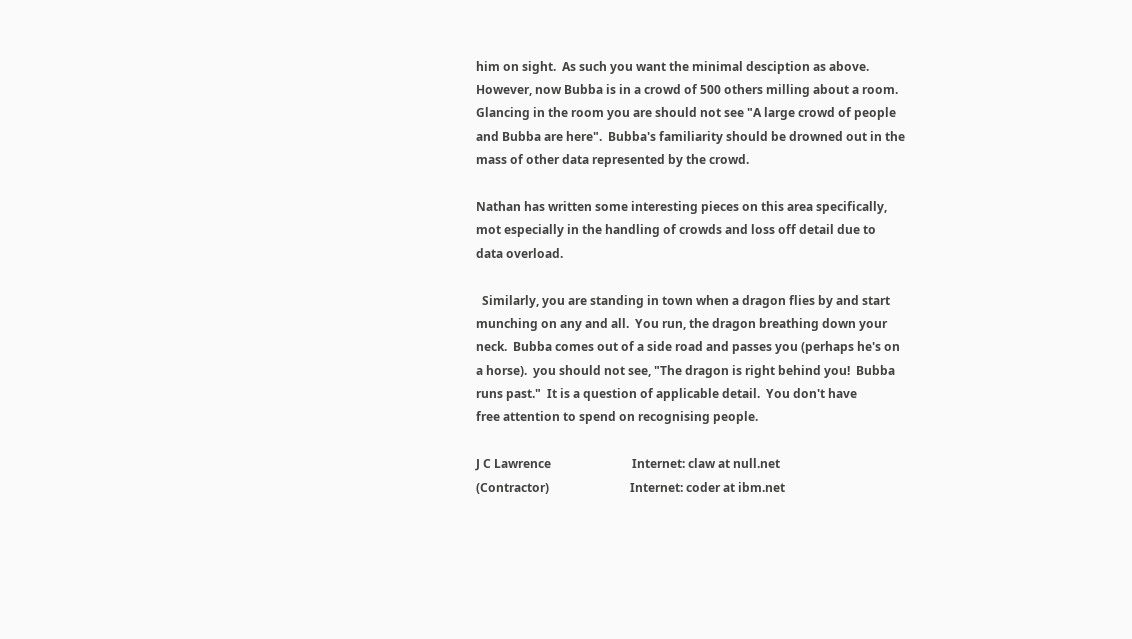him on sight.  As such you want the minimal desciption as above.
However, now Bubba is in a crowd of 500 others milling about a room.
Glancing in the room you are should not see "A large crowd of people
and Bubba are here".  Bubba's familiarity should be drowned out in the
mass of other data represented by the crowd.

Nathan has written some interesting pieces on this area specifically,
mot especially in the handling of crowds and loss off detail due to
data overload.

  Similarly, you are standing in town when a dragon flies by and start
munching on any and all.  You run, the dragon breathing down your
neck.  Bubba comes out of a side road and passes you (perhaps he's on
a horse).  you should not see, "The dragon is right behind you!  Bubba
runs past."  It is a question of applicable detail.  You don't have
free attention to spend on recognising people.

J C Lawrence                           Internet: claw at null.net
(Contractor)                           Internet: coder at ibm.net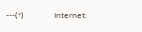---(*)               Internet: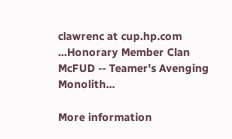clawrenc at cup.hp.com
...Honorary Member Clan McFUD -- Teamer's Avenging Monolith...

More information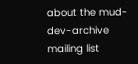about the mud-dev-archive mailing list